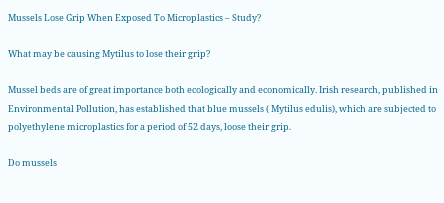Mussels Lose Grip When Exposed To Microplastics – Study?

What may be causing Mytilus to lose their grip?

Mussel beds are of great importance both ecologically and economically. Irish research, published in Environmental Pollution, has established that blue mussels ( Mytilus edulis), which are subjected to polyethylene microplastics for a period of 52 days, loose their grip.

Do mussels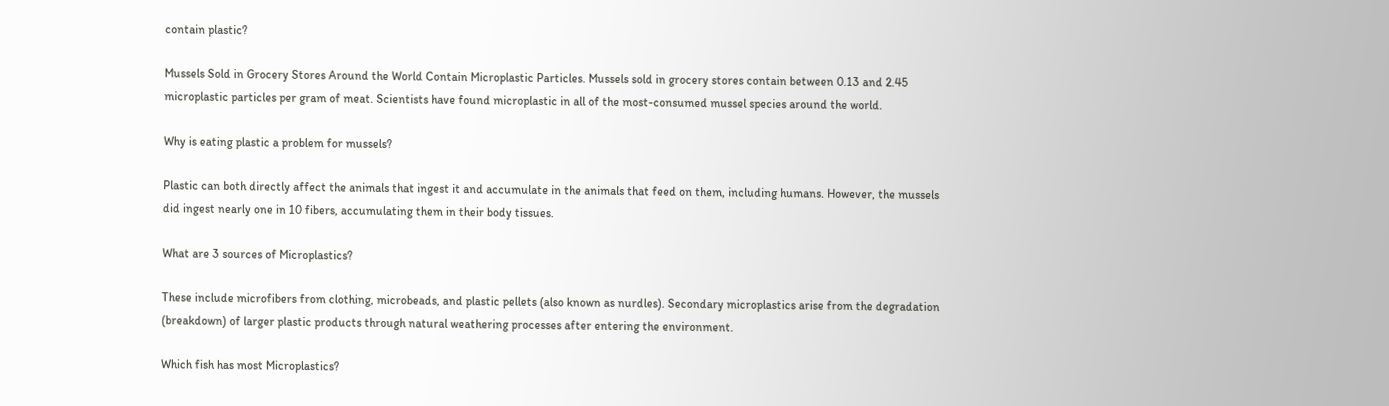contain plastic?

Mussels Sold in Grocery Stores Around the World Contain Microplastic Particles. Mussels sold in grocery stores contain between 0.13 and 2.45 microplastic particles per gram of meat. Scientists have found microplastic in all of the most-consumed mussel species around the world.

Why is eating plastic a problem for mussels?

Plastic can both directly affect the animals that ingest it and accumulate in the animals that feed on them, including humans. However, the mussels did ingest nearly one in 10 fibers, accumulating them in their body tissues.

What are 3 sources of Microplastics?

These include microfibers from clothing, microbeads, and plastic pellets (also known as nurdles). Secondary microplastics arise from the degradation (breakdown) of larger plastic products through natural weathering processes after entering the environment.

Which fish has most Microplastics?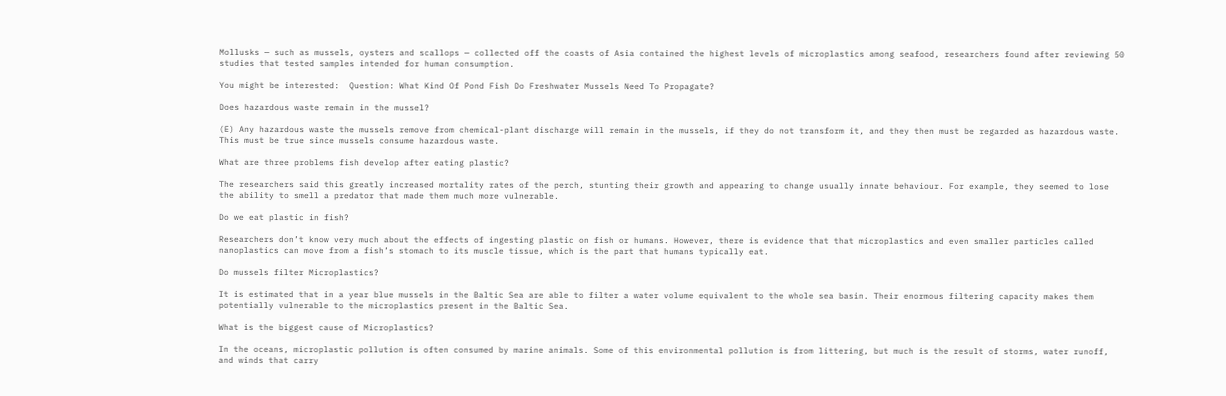Mollusks — such as mussels, oysters and scallops — collected off the coasts of Asia contained the highest levels of microplastics among seafood, researchers found after reviewing 50 studies that tested samples intended for human consumption.

You might be interested:  Question: What Kind Of Pond Fish Do Freshwater Mussels Need To Propagate?

Does hazardous waste remain in the mussel?

(E) Any hazardous waste the mussels remove from chemical-plant discharge will remain in the mussels, if they do not transform it, and they then must be regarded as hazardous waste. This must be true since mussels consume hazardous waste.

What are three problems fish develop after eating plastic?

The researchers said this greatly increased mortality rates of the perch, stunting their growth and appearing to change usually innate behaviour. For example, they seemed to lose the ability to smell a predator that made them much more vulnerable.

Do we eat plastic in fish?

Researchers don’t know very much about the effects of ingesting plastic on fish or humans. However, there is evidence that that microplastics and even smaller particles called nanoplastics can move from a fish’s stomach to its muscle tissue, which is the part that humans typically eat.

Do mussels filter Microplastics?

It is estimated that in a year blue mussels in the Baltic Sea are able to filter a water volume equivalent to the whole sea basin. Their enormous filtering capacity makes them potentially vulnerable to the microplastics present in the Baltic Sea.

What is the biggest cause of Microplastics?

In the oceans, microplastic pollution is often consumed by marine animals. Some of this environmental pollution is from littering, but much is the result of storms, water runoff, and winds that carry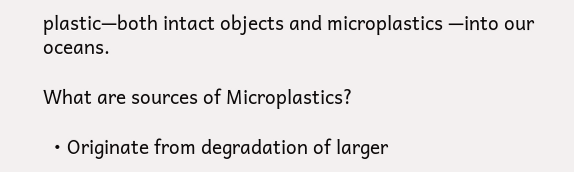plastic—both intact objects and microplastics —into our oceans.

What are sources of Microplastics?

  • Originate from degradation of larger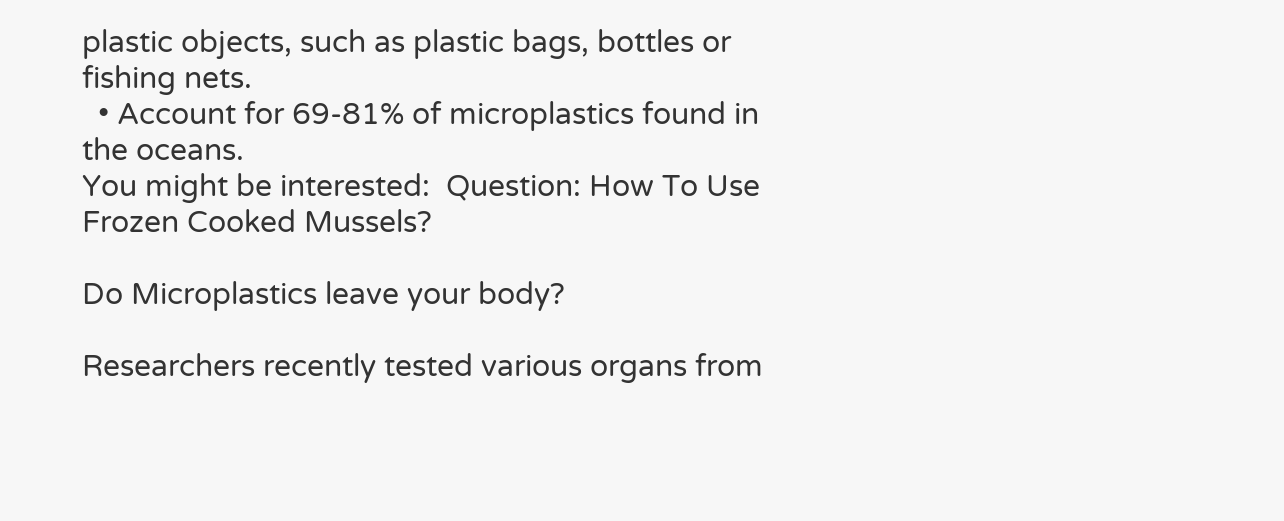plastic objects, such as plastic bags, bottles or fishing nets.
  • Account for 69-81% of microplastics found in the oceans.
You might be interested:  Question: How To Use Frozen Cooked Mussels?

Do Microplastics leave your body?

Researchers recently tested various organs from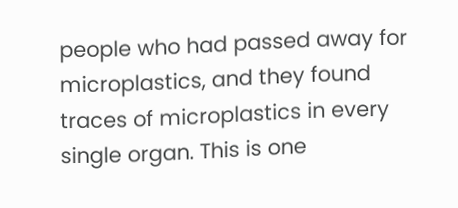people who had passed away for microplastics, and they found traces of microplastics in every single organ. This is one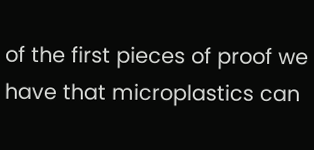of the first pieces of proof we have that microplastics can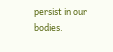persist in our bodies.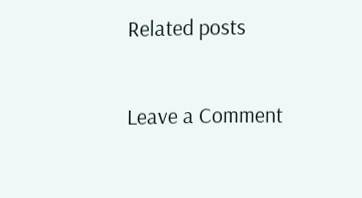Related posts

Leave a Comment